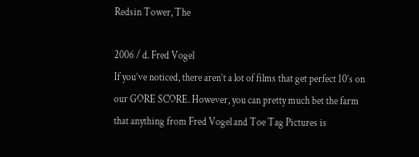Redsin Tower, The

2006 / d. Fred Vogel
If you’ve noticed, there aren’t a lot of films that get perfect 10’s on our GORE SCORE. However, you can pretty much bet the farm that anything from Fred Vogel and Toe Tag Pictures is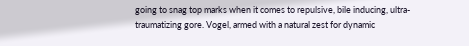going to snag top marks when it comes to repulsive, bile inducing, ultra-traumatizing gore. Vogel, armed with a natural zest for dynamic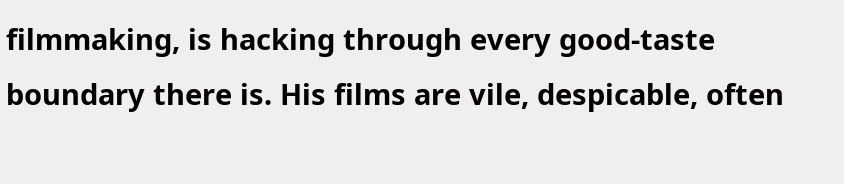filmmaking, is hacking through every good-taste boundary there is. His films are vile, despicable, often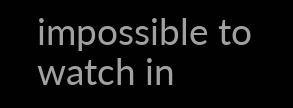impossible to watch in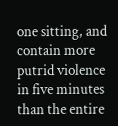one sitting, and contain more putrid violence in five minutes than the entire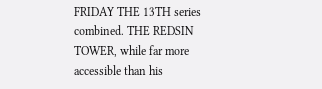FRIDAY THE 13TH series combined. THE REDSIN TOWER, while far more accessible than his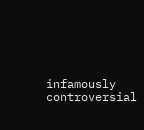infamously controversial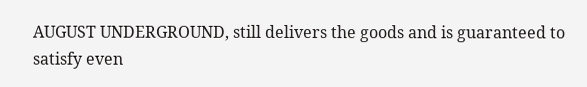AUGUST UNDERGROUND, still delivers the goods and is guaranteed to satisfy even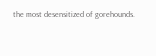the most desensitized of gorehounds.